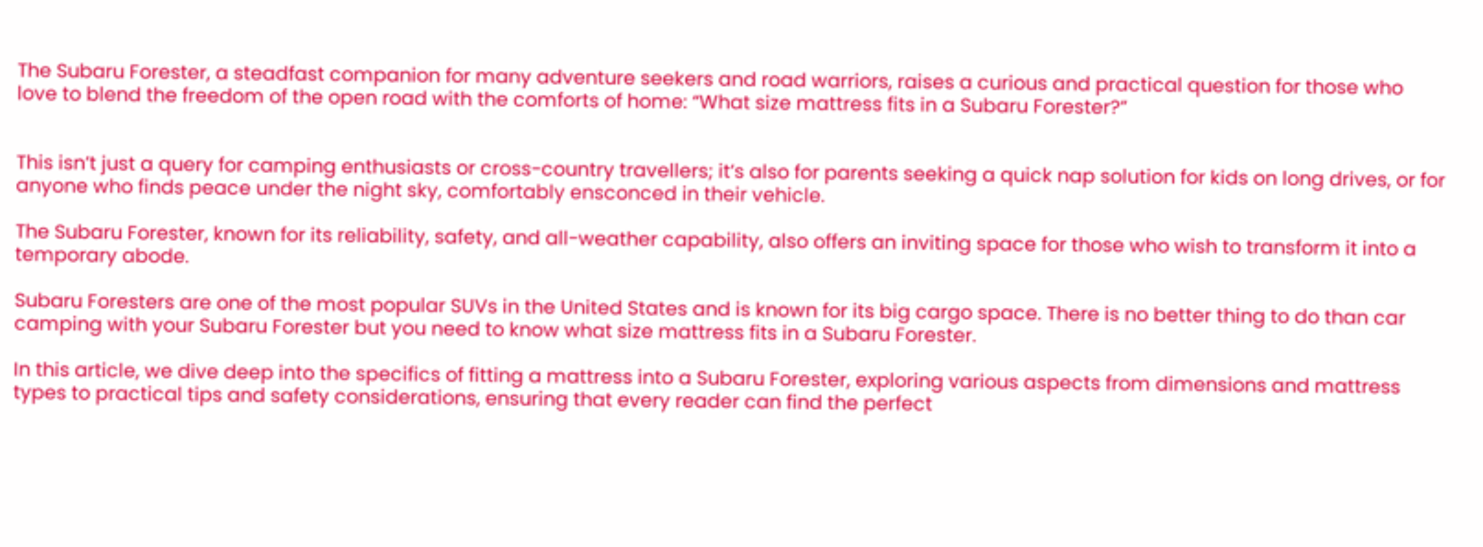The Subaru Forester, a steadfast companion for many adventure seekers and road warriors, raises a curious and practical question for those who love to blend the freedom of the open road with the comforts of home: “What size mattress fits in a Subaru Forester?”


This isn’t just a query for camping enthusiasts or cross-country travellers; it’s also for parents seeking a quick nap solution for kids on long drives, or for anyone who finds peace under the night sky, comfortably ensconced in their vehicle.

The Subaru Forester, known for its reliability, safety, and all-weather capability, also offers an inviting space for those who wish to transform it into a temporary abode.

Subaru Foresters are one of the most popular SUVs in the United States and is known for its big cargo space. There is no better thing to do than car camping with your Subaru Forester but you need to know what size mattress fits in a Subaru Forester.

In this article, we dive deep into the specifics of fitting a mattress into a Subaru Forester, exploring various aspects from dimensions and mattress types to practical tips and safety considerations, ensuring that every reader can find the perfect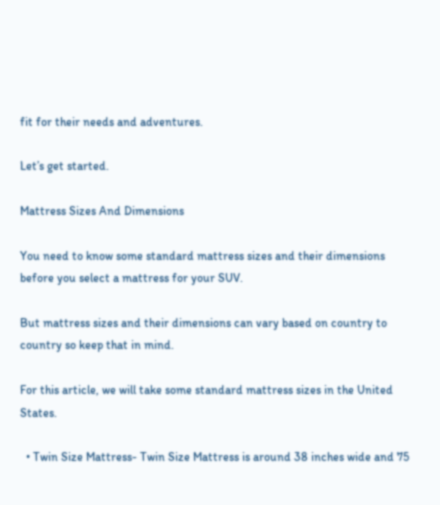fit for their needs and adventures.

Let’s get started.

Mattress Sizes And Dimensions

You need to know some standard mattress sizes and their dimensions before you select a mattress for your SUV.

But mattress sizes and their dimensions can vary based on country to country so keep that in mind.

For this article, we will take some standard mattress sizes in the United States.

  • Twin Size Mattress- Twin Size Mattress is around 38 inches wide and 75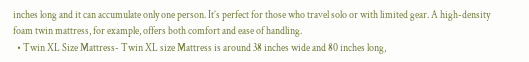inches long and it can accumulate only one person. It’s perfect for those who travel solo or with limited gear. A high-density foam twin mattress, for example, offers both comfort and ease of handling.
  • Twin XL Size Mattress- Twin XL size Mattress is around 38 inches wide and 80 inches long,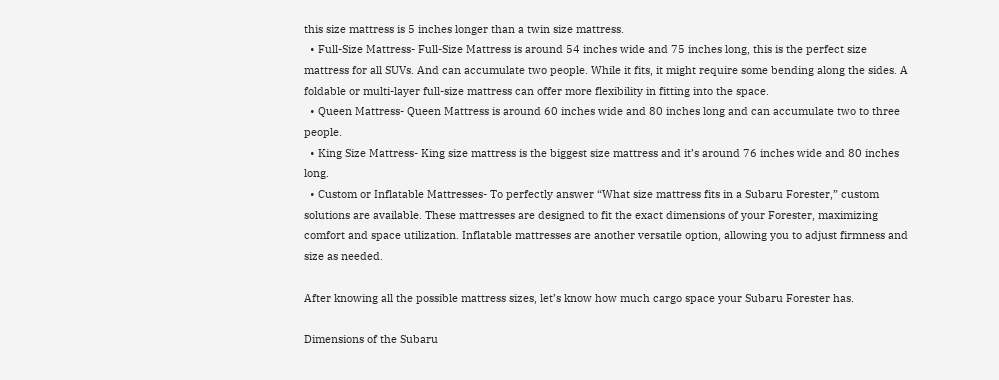this size mattress is 5 inches longer than a twin size mattress.
  • Full-Size Mattress- Full-Size Mattress is around 54 inches wide and 75 inches long, this is the perfect size mattress for all SUVs. And can accumulate two people. While it fits, it might require some bending along the sides. A foldable or multi-layer full-size mattress can offer more flexibility in fitting into the space.
  • Queen Mattress- Queen Mattress is around 60 inches wide and 80 inches long and can accumulate two to three people.
  • King Size Mattress- King size mattress is the biggest size mattress and it’s around 76 inches wide and 80 inches long.
  • Custom or Inflatable Mattresses- To perfectly answer “What size mattress fits in a Subaru Forester,” custom solutions are available. These mattresses are designed to fit the exact dimensions of your Forester, maximizing comfort and space utilization. Inflatable mattresses are another versatile option, allowing you to adjust firmness and size as needed.

After knowing all the possible mattress sizes, let’s know how much cargo space your Subaru Forester has.

Dimensions of the Subaru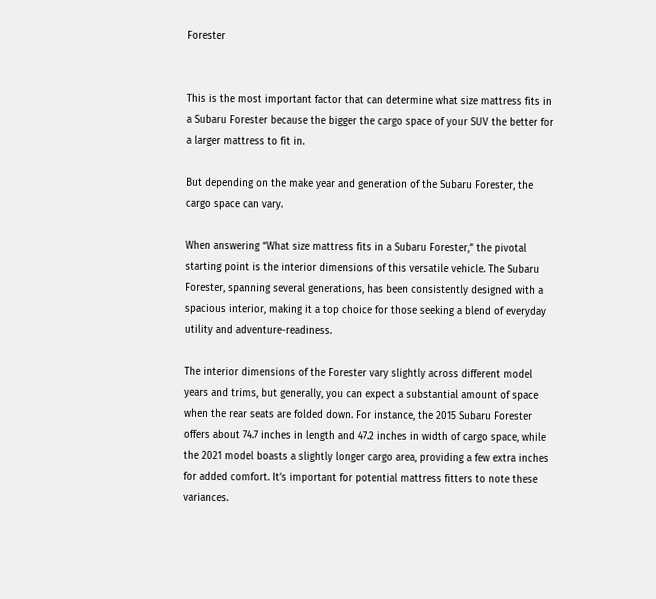Forester


This is the most important factor that can determine what size mattress fits in a Subaru Forester because the bigger the cargo space of your SUV the better for a larger mattress to fit in.

But depending on the make year and generation of the Subaru Forester, the cargo space can vary.

When answering “What size mattress fits in a Subaru Forester,” the pivotal starting point is the interior dimensions of this versatile vehicle. The Subaru Forester, spanning several generations, has been consistently designed with a spacious interior, making it a top choice for those seeking a blend of everyday utility and adventure-readiness.

The interior dimensions of the Forester vary slightly across different model years and trims, but generally, you can expect a substantial amount of space when the rear seats are folded down. For instance, the 2015 Subaru Forester offers about 74.7 inches in length and 47.2 inches in width of cargo space, while the 2021 model boasts a slightly longer cargo area, providing a few extra inches for added comfort. It’s important for potential mattress fitters to note these variances.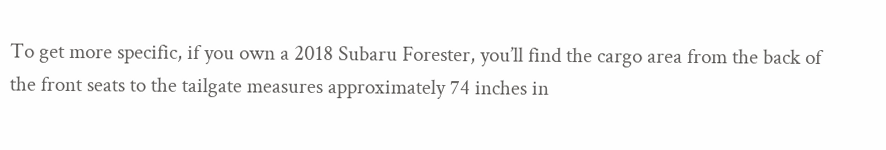To get more specific, if you own a 2018 Subaru Forester, you’ll find the cargo area from the back of the front seats to the tailgate measures approximately 74 inches in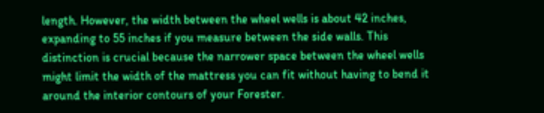length. However, the width between the wheel wells is about 42 inches, expanding to 55 inches if you measure between the side walls. This distinction is crucial because the narrower space between the wheel wells might limit the width of the mattress you can fit without having to bend it around the interior contours of your Forester.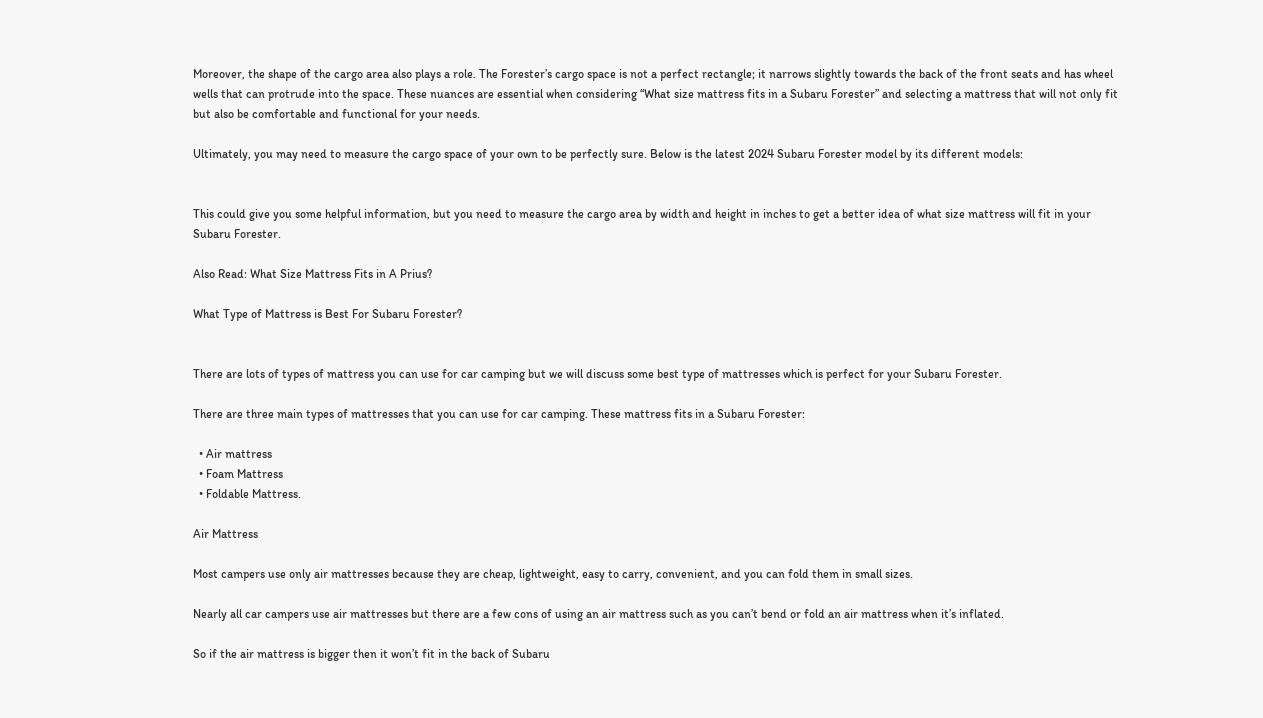Moreover, the shape of the cargo area also plays a role. The Forester’s cargo space is not a perfect rectangle; it narrows slightly towards the back of the front seats and has wheel wells that can protrude into the space. These nuances are essential when considering “What size mattress fits in a Subaru Forester” and selecting a mattress that will not only fit but also be comfortable and functional for your needs.

Ultimately, you may need to measure the cargo space of your own to be perfectly sure. Below is the latest 2024 Subaru Forester model by its different models:


This could give you some helpful information, but you need to measure the cargo area by width and height in inches to get a better idea of what size mattress will fit in your Subaru Forester.

Also Read: What Size Mattress Fits in A Prius?

What Type of Mattress is Best For Subaru Forester?


There are lots of types of mattress you can use for car camping but we will discuss some best type of mattresses which is perfect for your Subaru Forester.

There are three main types of mattresses that you can use for car camping. These mattress fits in a Subaru Forester:

  • Air mattress
  • Foam Mattress
  • Foldable Mattress.

Air Mattress

Most campers use only air mattresses because they are cheap, lightweight, easy to carry, convenient, and you can fold them in small sizes.

Nearly all car campers use air mattresses but there are a few cons of using an air mattress such as you can’t bend or fold an air mattress when it’s inflated.

So if the air mattress is bigger then it won’t fit in the back of Subaru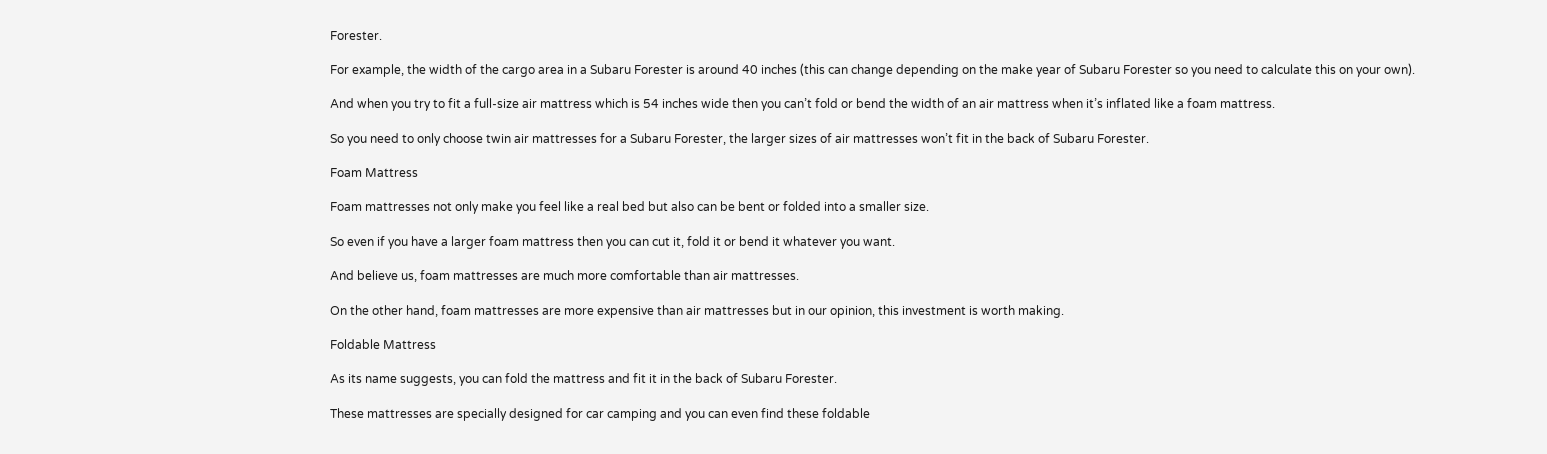Forester.

For example, the width of the cargo area in a Subaru Forester is around 40 inches (this can change depending on the make year of Subaru Forester so you need to calculate this on your own).

And when you try to fit a full-size air mattress which is 54 inches wide then you can’t fold or bend the width of an air mattress when it’s inflated like a foam mattress.

So you need to only choose twin air mattresses for a Subaru Forester, the larger sizes of air mattresses won’t fit in the back of Subaru Forester.

Foam Mattress

Foam mattresses not only make you feel like a real bed but also can be bent or folded into a smaller size.

So even if you have a larger foam mattress then you can cut it, fold it or bend it whatever you want.

And believe us, foam mattresses are much more comfortable than air mattresses.

On the other hand, foam mattresses are more expensive than air mattresses but in our opinion, this investment is worth making.

Foldable Mattress

As its name suggests, you can fold the mattress and fit it in the back of Subaru Forester.

These mattresses are specially designed for car camping and you can even find these foldable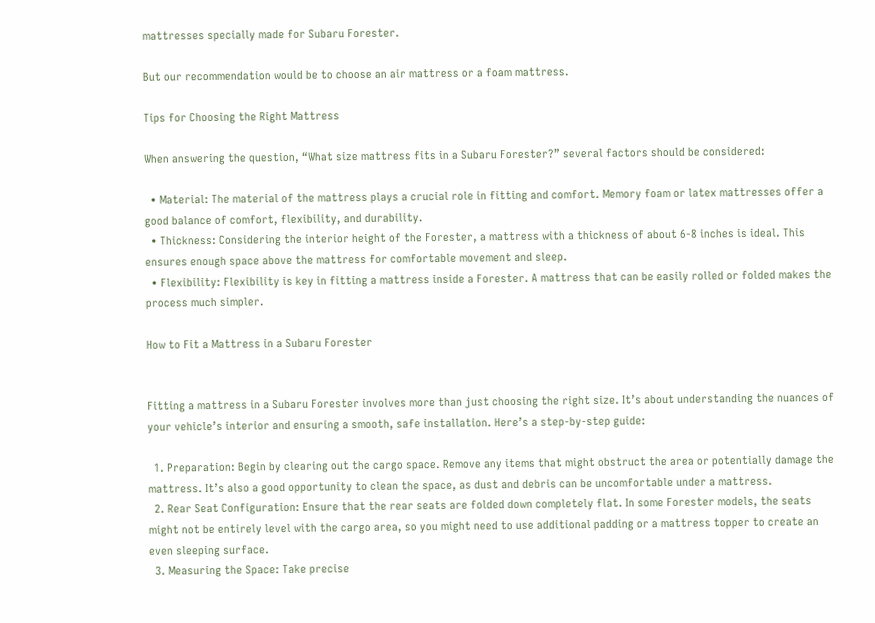mattresses specially made for Subaru Forester.

But our recommendation would be to choose an air mattress or a foam mattress.

Tips for Choosing the Right Mattress

When answering the question, “What size mattress fits in a Subaru Forester?” several factors should be considered:

  • Material: The material of the mattress plays a crucial role in fitting and comfort. Memory foam or latex mattresses offer a good balance of comfort, flexibility, and durability.
  • Thickness: Considering the interior height of the Forester, a mattress with a thickness of about 6-8 inches is ideal. This ensures enough space above the mattress for comfortable movement and sleep.
  • Flexibility: Flexibility is key in fitting a mattress inside a Forester. A mattress that can be easily rolled or folded makes the process much simpler.

How to Fit a Mattress in a Subaru Forester


Fitting a mattress in a Subaru Forester involves more than just choosing the right size. It’s about understanding the nuances of your vehicle’s interior and ensuring a smooth, safe installation. Here’s a step-by-step guide:

  1. Preparation: Begin by clearing out the cargo space. Remove any items that might obstruct the area or potentially damage the mattress. It’s also a good opportunity to clean the space, as dust and debris can be uncomfortable under a mattress.
  2. Rear Seat Configuration: Ensure that the rear seats are folded down completely flat. In some Forester models, the seats might not be entirely level with the cargo area, so you might need to use additional padding or a mattress topper to create an even sleeping surface.
  3. Measuring the Space: Take precise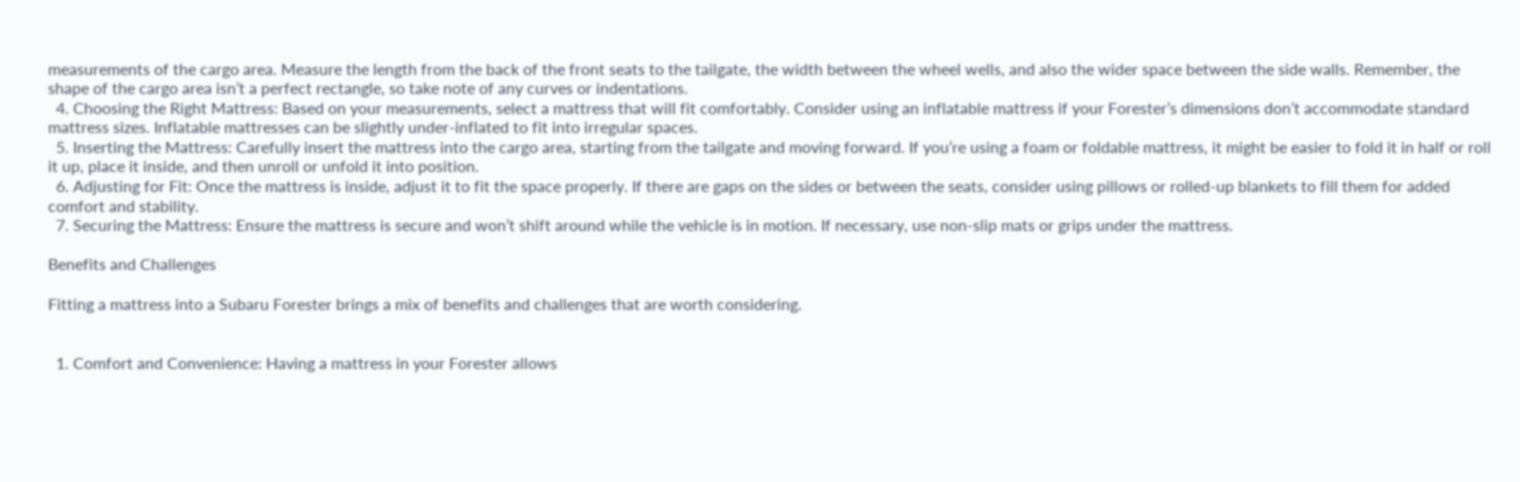measurements of the cargo area. Measure the length from the back of the front seats to the tailgate, the width between the wheel wells, and also the wider space between the side walls. Remember, the shape of the cargo area isn’t a perfect rectangle, so take note of any curves or indentations.
  4. Choosing the Right Mattress: Based on your measurements, select a mattress that will fit comfortably. Consider using an inflatable mattress if your Forester’s dimensions don’t accommodate standard mattress sizes. Inflatable mattresses can be slightly under-inflated to fit into irregular spaces.
  5. Inserting the Mattress: Carefully insert the mattress into the cargo area, starting from the tailgate and moving forward. If you’re using a foam or foldable mattress, it might be easier to fold it in half or roll it up, place it inside, and then unroll or unfold it into position.
  6. Adjusting for Fit: Once the mattress is inside, adjust it to fit the space properly. If there are gaps on the sides or between the seats, consider using pillows or rolled-up blankets to fill them for added comfort and stability.
  7. Securing the Mattress: Ensure the mattress is secure and won’t shift around while the vehicle is in motion. If necessary, use non-slip mats or grips under the mattress.

Benefits and Challenges

Fitting a mattress into a Subaru Forester brings a mix of benefits and challenges that are worth considering.


  1. Comfort and Convenience: Having a mattress in your Forester allows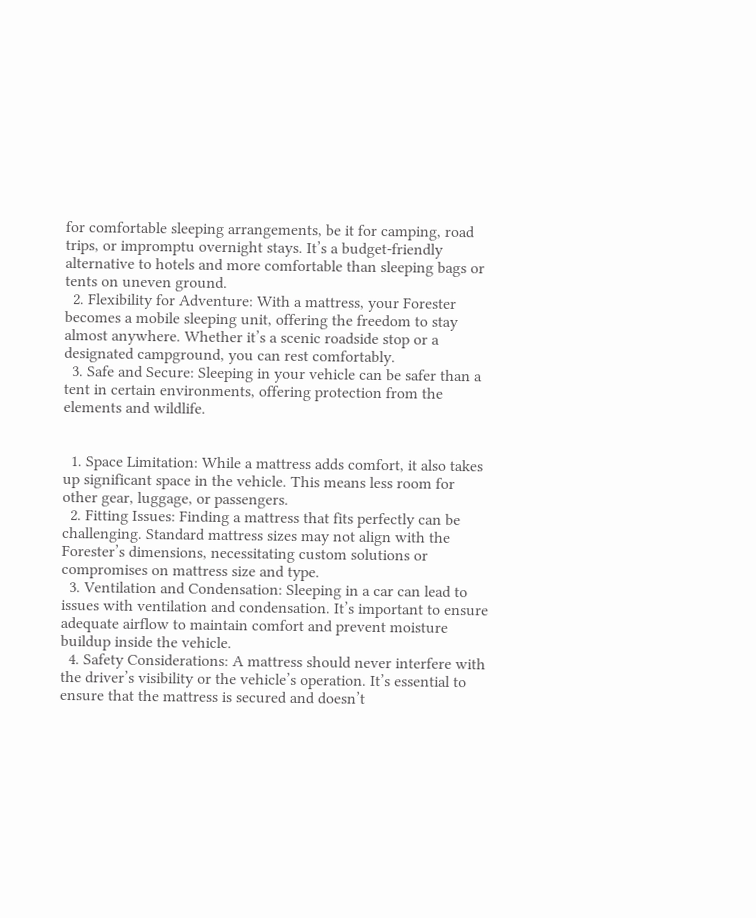for comfortable sleeping arrangements, be it for camping, road trips, or impromptu overnight stays. It’s a budget-friendly alternative to hotels and more comfortable than sleeping bags or tents on uneven ground.
  2. Flexibility for Adventure: With a mattress, your Forester becomes a mobile sleeping unit, offering the freedom to stay almost anywhere. Whether it’s a scenic roadside stop or a designated campground, you can rest comfortably.
  3. Safe and Secure: Sleeping in your vehicle can be safer than a tent in certain environments, offering protection from the elements and wildlife.


  1. Space Limitation: While a mattress adds comfort, it also takes up significant space in the vehicle. This means less room for other gear, luggage, or passengers.
  2. Fitting Issues: Finding a mattress that fits perfectly can be challenging. Standard mattress sizes may not align with the Forester’s dimensions, necessitating custom solutions or compromises on mattress size and type.
  3. Ventilation and Condensation: Sleeping in a car can lead to issues with ventilation and condensation. It’s important to ensure adequate airflow to maintain comfort and prevent moisture buildup inside the vehicle.
  4. Safety Considerations: A mattress should never interfere with the driver’s visibility or the vehicle’s operation. It’s essential to ensure that the mattress is secured and doesn’t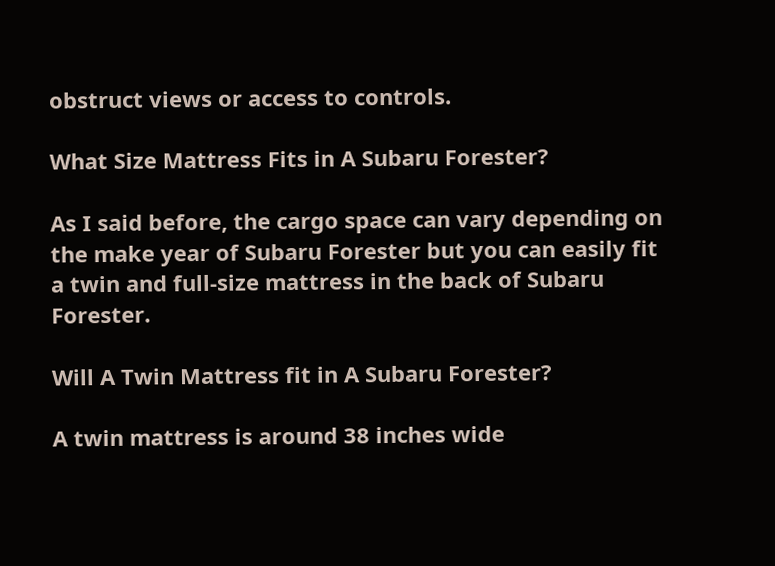obstruct views or access to controls.

What Size Mattress Fits in A Subaru Forester?

As I said before, the cargo space can vary depending on the make year of Subaru Forester but you can easily fit a twin and full-size mattress in the back of Subaru Forester.

Will A Twin Mattress fit in A Subaru Forester?

A twin mattress is around 38 inches wide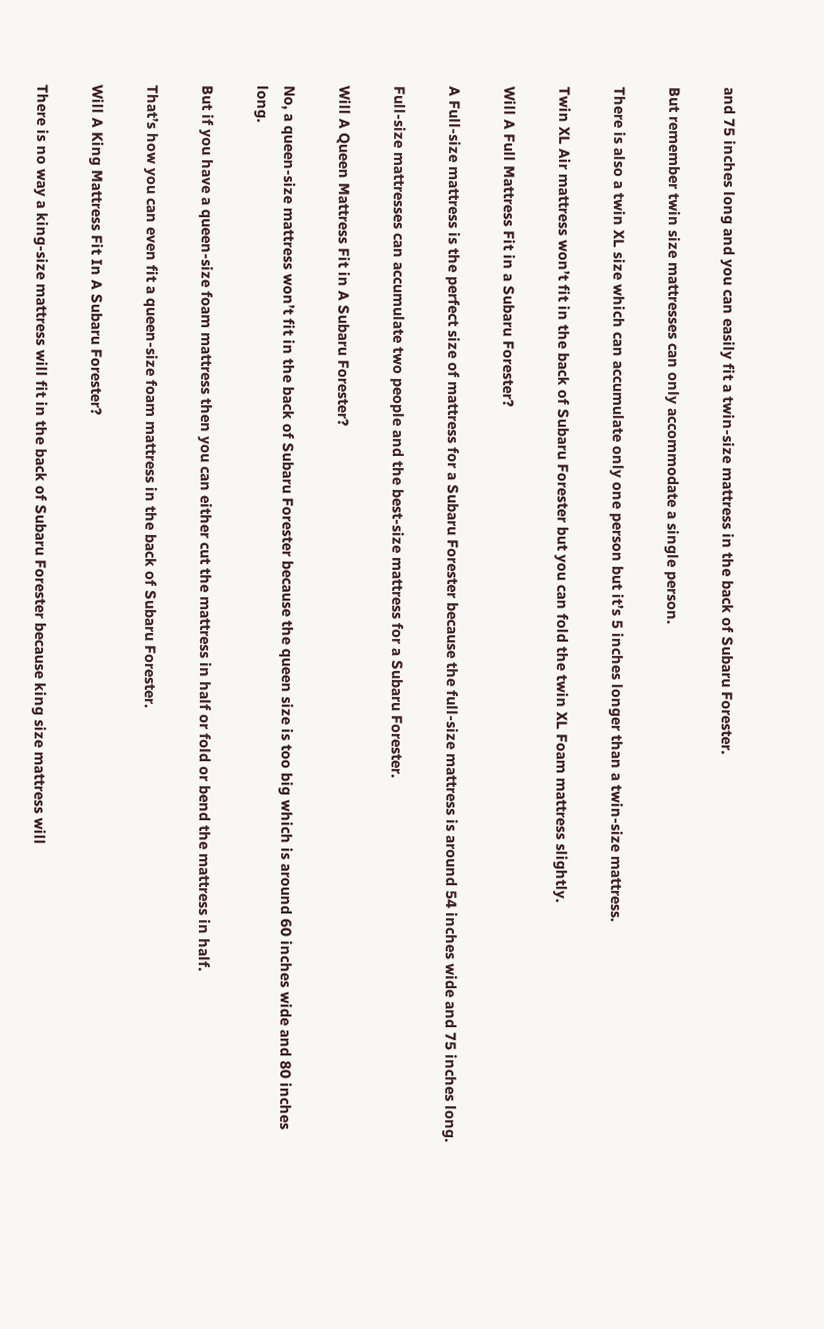and 75 inches long and you can easily fit a twin-size mattress in the back of Subaru Forester.

But remember twin size mattresses can only accommodate a single person.

There is also a twin XL size which can accumulate only one person but it’s 5 inches longer than a twin-size mattress.

Twin XL Air mattress won’t fit in the back of Subaru Forester but you can fold the twin XL Foam mattress slightly.

Will A Full Mattress Fit in a Subaru Forester?

A Full-size mattress is the perfect size of mattress for a Subaru Forester because the full-size mattress is around 54 inches wide and 75 inches long.

Full-size mattresses can accumulate two people and the best-size mattress for a Subaru Forester.

Will A Queen Mattress Fit in A Subaru Forester?

No, a queen-size mattress won’t fit in the back of Subaru Forester because the queen size is too big which is around 60 inches wide and 80 inches long.

But if you have a queen-size foam mattress then you can either cut the mattress in half or fold or bend the mattress in half.

That’s how you can even fit a queen-size foam mattress in the back of Subaru Forester.

Will A King Mattress Fit In A Subaru Forester?

There is no way a king-size mattress will fit in the back of Subaru Forester because king size mattress will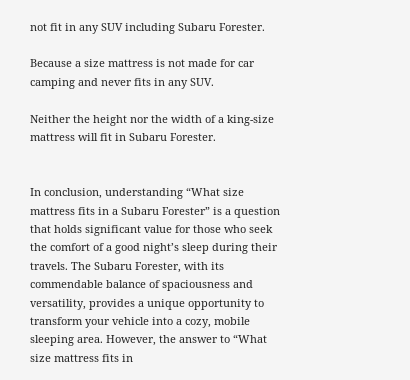not fit in any SUV including Subaru Forester.

Because a size mattress is not made for car camping and never fits in any SUV.

Neither the height nor the width of a king-size mattress will fit in Subaru Forester.


In conclusion, understanding “What size mattress fits in a Subaru Forester” is a question that holds significant value for those who seek the comfort of a good night’s sleep during their travels. The Subaru Forester, with its commendable balance of spaciousness and versatility, provides a unique opportunity to transform your vehicle into a cozy, mobile sleeping area. However, the answer to “What size mattress fits in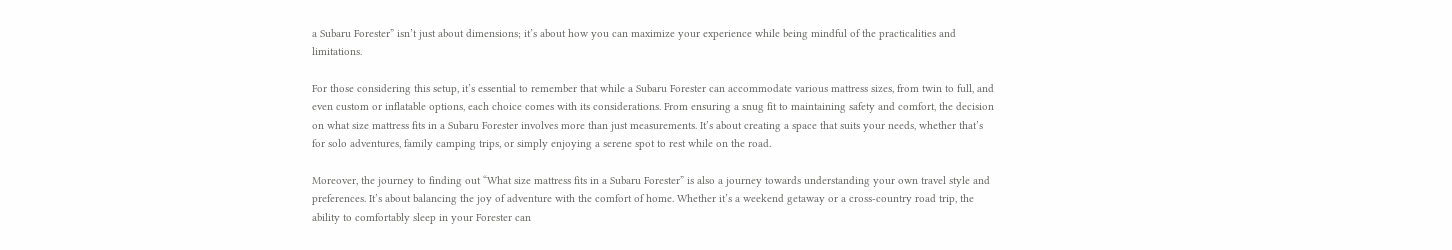a Subaru Forester” isn’t just about dimensions; it’s about how you can maximize your experience while being mindful of the practicalities and limitations.

For those considering this setup, it’s essential to remember that while a Subaru Forester can accommodate various mattress sizes, from twin to full, and even custom or inflatable options, each choice comes with its considerations. From ensuring a snug fit to maintaining safety and comfort, the decision on what size mattress fits in a Subaru Forester involves more than just measurements. It’s about creating a space that suits your needs, whether that’s for solo adventures, family camping trips, or simply enjoying a serene spot to rest while on the road.

Moreover, the journey to finding out “What size mattress fits in a Subaru Forester” is also a journey towards understanding your own travel style and preferences. It’s about balancing the joy of adventure with the comfort of home. Whether it’s a weekend getaway or a cross-country road trip, the ability to comfortably sleep in your Forester can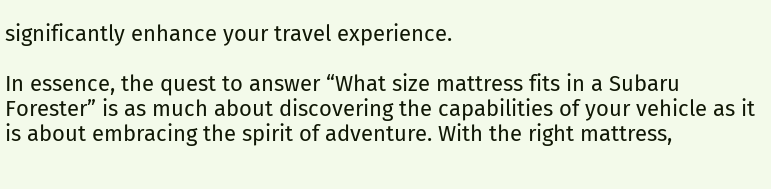significantly enhance your travel experience.

In essence, the quest to answer “What size mattress fits in a Subaru Forester” is as much about discovering the capabilities of your vehicle as it is about embracing the spirit of adventure. With the right mattress,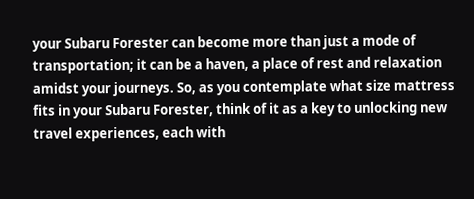your Subaru Forester can become more than just a mode of transportation; it can be a haven, a place of rest and relaxation amidst your journeys. So, as you contemplate what size mattress fits in your Subaru Forester, think of it as a key to unlocking new travel experiences, each with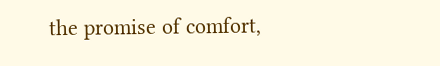the promise of comfort,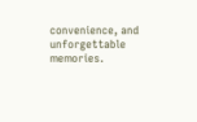convenience, and unforgettable memories.